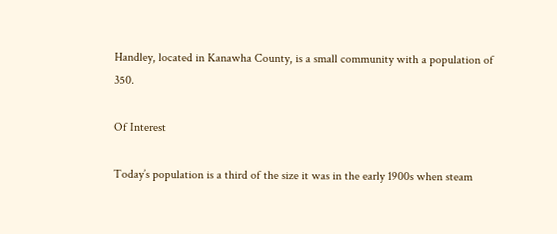Handley, located in Kanawha County, is a small community with a population of 350.

Of Interest

Today’s population is a third of the size it was in the early 1900s when steam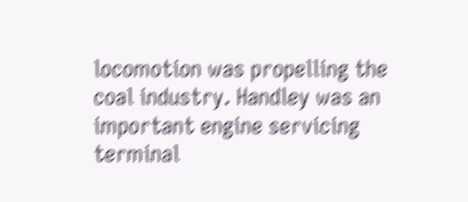locomotion was propelling the coal industry. Handley was an important engine servicing terminal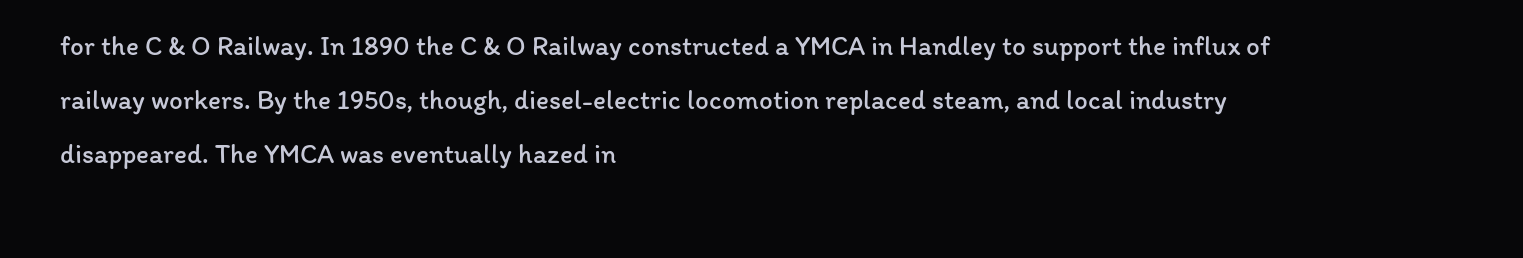for the C & O Railway. In 1890 the C & O Railway constructed a YMCA in Handley to support the influx of railway workers. By the 1950s, though, diesel-electric locomotion replaced steam, and local industry disappeared. The YMCA was eventually hazed in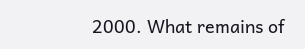2000. What remains of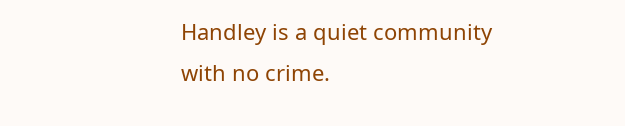Handley is a quiet community with no crime.